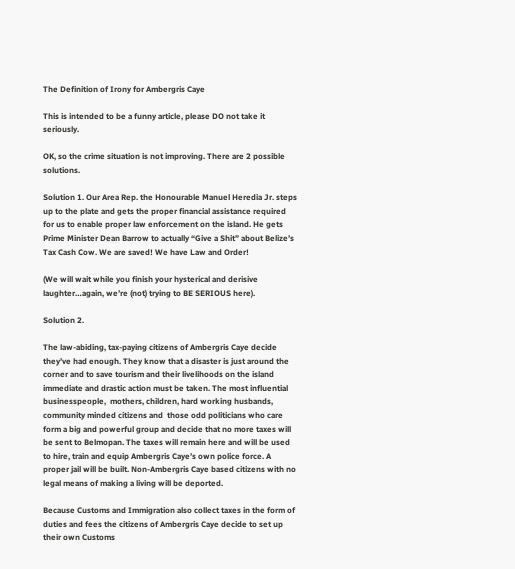The Definition of Irony for Ambergris Caye

This is intended to be a funny article, please DO not take it seriously.

OK, so the crime situation is not improving. There are 2 possible solutions.

Solution 1. Our Area Rep. the Honourable Manuel Heredia Jr. steps up to the plate and gets the proper financial assistance required for us to enable proper law enforcement on the island. He gets Prime Minister Dean Barrow to actually “Give a Shit” about Belize’s Tax Cash Cow. We are saved! We have Law and Order!

(We will wait while you finish your hysterical and derisive laughter…again, we’re (not) trying to BE SERIOUS here).

Solution 2.

The law-abiding, tax-paying citizens of Ambergris Caye decide they’ve had enough. They know that a disaster is just around the corner and to save tourism and their livelihoods on the island immediate and drastic action must be taken. The most influential businesspeople,  mothers, children, hard working husbands, community minded citizens and  those odd politicians who care form a big and powerful group and decide that no more taxes will be sent to Belmopan. The taxes will remain here and will be used to hire, train and equip Ambergris Caye’s own police force. A proper jail will be built. Non-Ambergris Caye based citizens with no legal means of making a living will be deported.

Because Customs and Immigration also collect taxes in the form of duties and fees the citizens of Ambergris Caye decide to set up their own Customs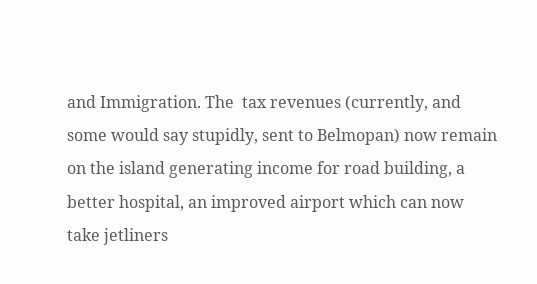and Immigration. The  tax revenues (currently, and some would say stupidly, sent to Belmopan) now remain on the island generating income for road building, a better hospital, an improved airport which can now take jetliners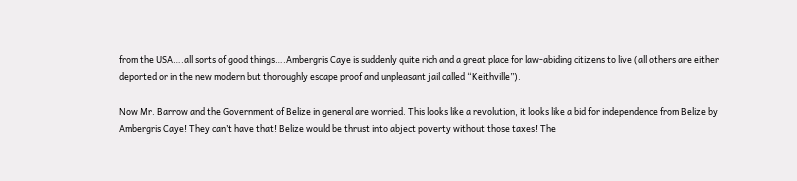from the USA….all sorts of good things….Ambergris Caye is suddenly quite rich and a great place for law-abiding citizens to live (all others are either deported or in the new modern but thoroughly escape proof and unpleasant jail called “Keithville”).

Now Mr. Barrow and the Government of Belize in general are worried. This looks like a revolution, it looks like a bid for independence from Belize by Ambergris Caye! They can’t have that! Belize would be thrust into abject poverty without those taxes! The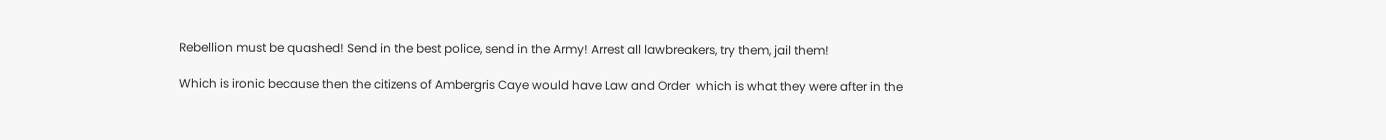Rebellion must be quashed! Send in the best police, send in the Army! Arrest all lawbreakers, try them, jail them!

Which is ironic because then the citizens of Ambergris Caye would have Law and Order  which is what they were after in the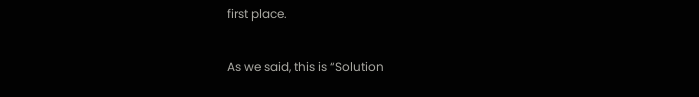first place.

As we said, this is “Solution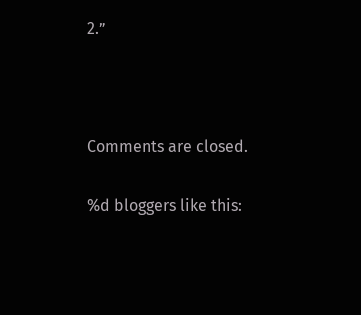2.”



Comments are closed.

%d bloggers like this: